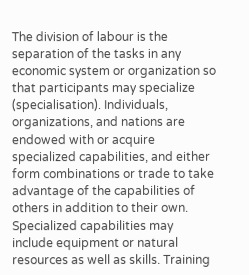The division of labour is the separation of the tasks in any economic system or organization so that participants may specialize (specialisation). Individuals, organizations, and nations are endowed with or acquire specialized capabilities, and either form combinations or trade to take advantage of the capabilities of others in addition to their own. Specialized capabilities may include equipment or natural resources as well as skills. Training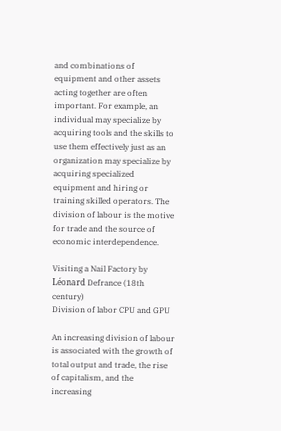and combinations of equipment and other assets acting together are often important. For example, an individual may specialize by acquiring tools and the skills to use them effectively just as an organization may specialize by acquiring specialized equipment and hiring or training skilled operators. The division of labour is the motive for trade and the source of economic interdependence.

Visiting a Nail Factory by Léonard Defrance (18th century)
Division of labor CPU and GPU

An increasing division of labour is associated with the growth of total output and trade, the rise of capitalism, and the increasing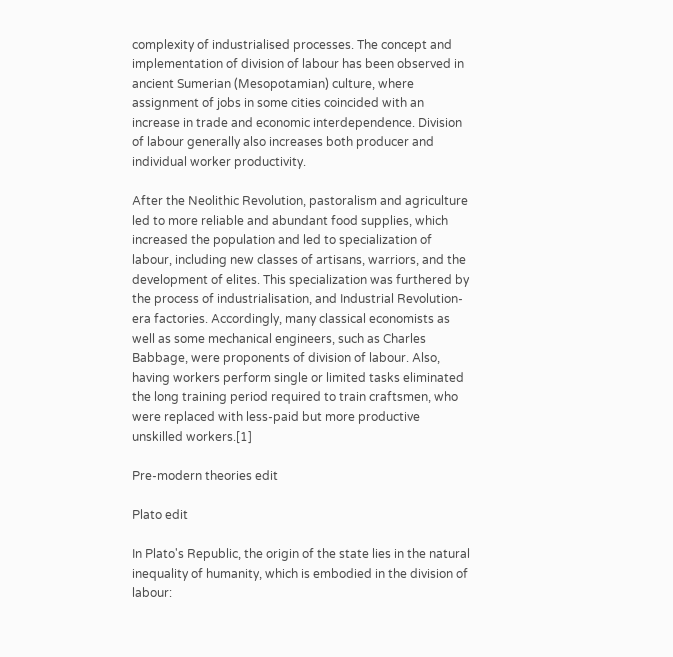complexity of industrialised processes. The concept and implementation of division of labour has been observed in ancient Sumerian (Mesopotamian) culture, where assignment of jobs in some cities coincided with an increase in trade and economic interdependence. Division of labour generally also increases both producer and individual worker productivity.

After the Neolithic Revolution, pastoralism and agriculture led to more reliable and abundant food supplies, which increased the population and led to specialization of labour, including new classes of artisans, warriors, and the development of elites. This specialization was furthered by the process of industrialisation, and Industrial Revolution-era factories. Accordingly, many classical economists as well as some mechanical engineers, such as Charles Babbage, were proponents of division of labour. Also, having workers perform single or limited tasks eliminated the long training period required to train craftsmen, who were replaced with less-paid but more productive unskilled workers.[1]

Pre-modern theories edit

Plato edit

In Plato's Republic, the origin of the state lies in the natural inequality of humanity, which is embodied in the division of labour: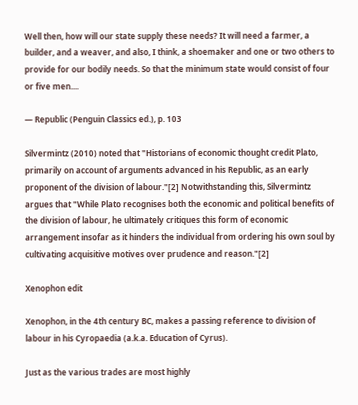Well then, how will our state supply these needs? It will need a farmer, a builder, and a weaver, and also, I think, a shoemaker and one or two others to provide for our bodily needs. So that the minimum state would consist of four or five men....

— Republic (Penguin Classics ed.), p. 103

Silvermintz (2010) noted that "Historians of economic thought credit Plato, primarily on account of arguments advanced in his Republic, as an early proponent of the division of labour."[2] Notwithstanding this, Silvermintz argues that "While Plato recognises both the economic and political benefits of the division of labour, he ultimately critiques this form of economic arrangement insofar as it hinders the individual from ordering his own soul by cultivating acquisitive motives over prudence and reason."[2]

Xenophon edit

Xenophon, in the 4th century BC, makes a passing reference to division of labour in his Cyropaedia (a.k.a. Education of Cyrus).

Just as the various trades are most highly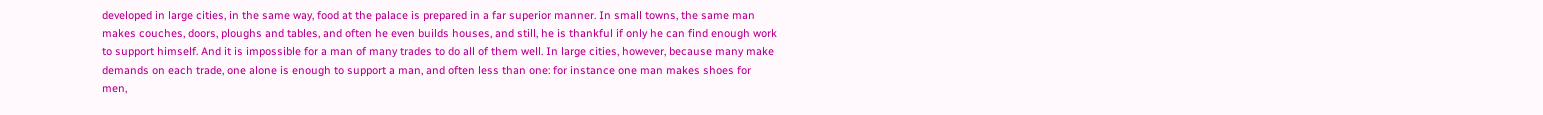developed in large cities, in the same way, food at the palace is prepared in a far superior manner. In small towns, the same man makes couches, doors, ploughs and tables, and often he even builds houses, and still, he is thankful if only he can find enough work to support himself. And it is impossible for a man of many trades to do all of them well. In large cities, however, because many make demands on each trade, one alone is enough to support a man, and often less than one: for instance one man makes shoes for men,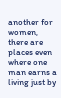another for women, there are places even where one man earns a living just by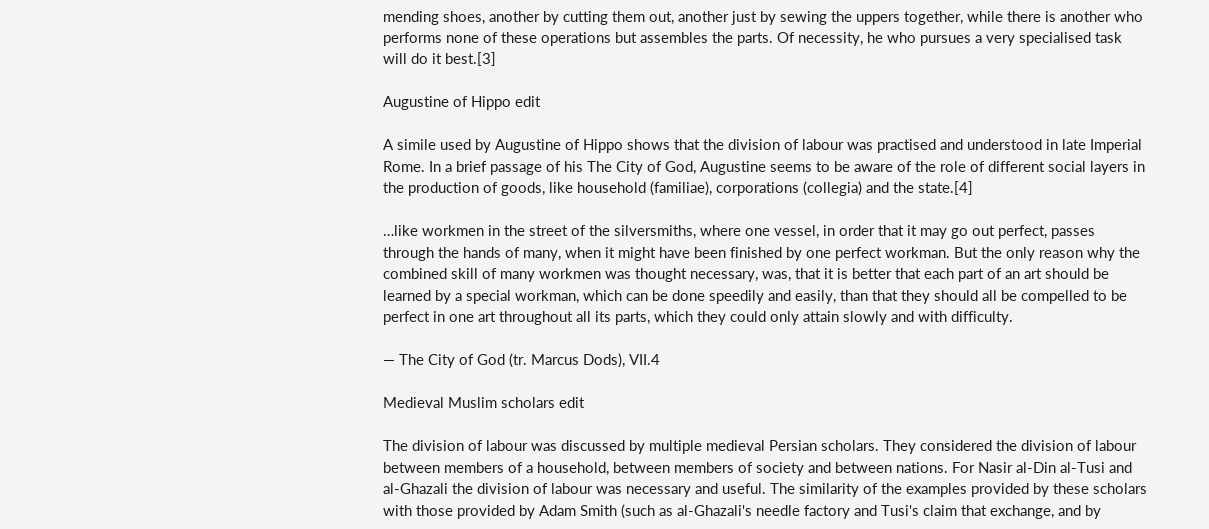mending shoes, another by cutting them out, another just by sewing the uppers together, while there is another who performs none of these operations but assembles the parts. Of necessity, he who pursues a very specialised task will do it best.[3]

Augustine of Hippo edit

A simile used by Augustine of Hippo shows that the division of labour was practised and understood in late Imperial Rome. In a brief passage of his The City of God, Augustine seems to be aware of the role of different social layers in the production of goods, like household (familiae), corporations (collegia) and the state.[4]

…like workmen in the street of the silversmiths, where one vessel, in order that it may go out perfect, passes through the hands of many, when it might have been finished by one perfect workman. But the only reason why the combined skill of many workmen was thought necessary, was, that it is better that each part of an art should be learned by a special workman, which can be done speedily and easily, than that they should all be compelled to be perfect in one art throughout all its parts, which they could only attain slowly and with difficulty.

— The City of God (tr. Marcus Dods), VII.4

Medieval Muslim scholars edit

The division of labour was discussed by multiple medieval Persian scholars. They considered the division of labour between members of a household, between members of society and between nations. For Nasir al-Din al-Tusi and al-Ghazali the division of labour was necessary and useful. The similarity of the examples provided by these scholars with those provided by Adam Smith (such as al-Ghazali's needle factory and Tusi's claim that exchange, and by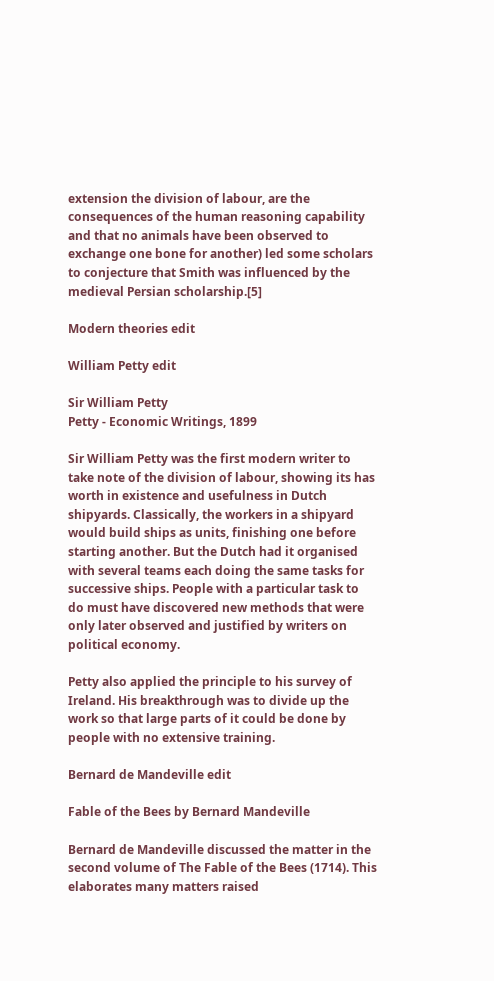extension the division of labour, are the consequences of the human reasoning capability and that no animals have been observed to exchange one bone for another) led some scholars to conjecture that Smith was influenced by the medieval Persian scholarship.[5]

Modern theories edit

William Petty edit

Sir William Petty
Petty - Economic Writings, 1899

Sir William Petty was the first modern writer to take note of the division of labour, showing its has worth in existence and usefulness in Dutch shipyards. Classically, the workers in a shipyard would build ships as units, finishing one before starting another. But the Dutch had it organised with several teams each doing the same tasks for successive ships. People with a particular task to do must have discovered new methods that were only later observed and justified by writers on political economy.

Petty also applied the principle to his survey of Ireland. His breakthrough was to divide up the work so that large parts of it could be done by people with no extensive training.

Bernard de Mandeville edit

Fable of the Bees by Bernard Mandeville

Bernard de Mandeville discussed the matter in the second volume of The Fable of the Bees (1714). This elaborates many matters raised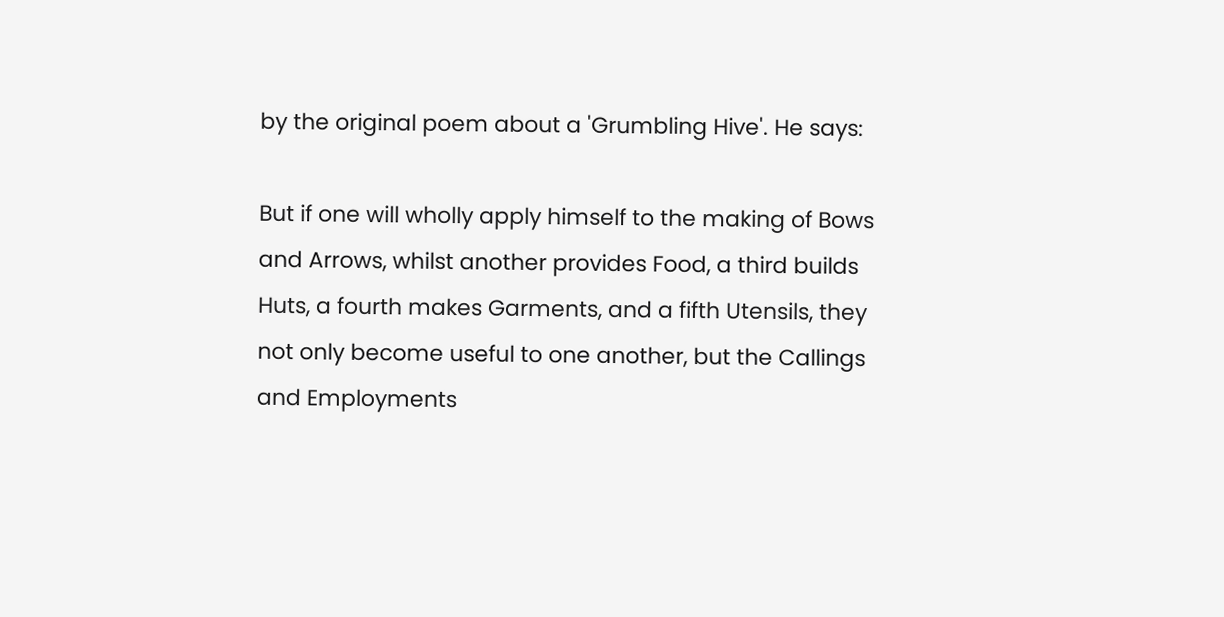by the original poem about a 'Grumbling Hive'. He says:

But if one will wholly apply himself to the making of Bows and Arrows, whilst another provides Food, a third builds Huts, a fourth makes Garments, and a fifth Utensils, they not only become useful to one another, but the Callings and Employments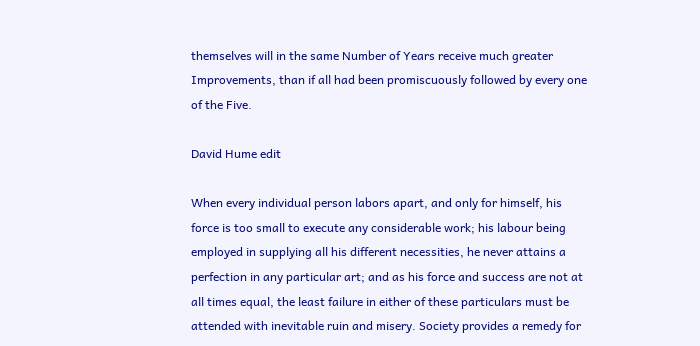themselves will in the same Number of Years receive much greater Improvements, than if all had been promiscuously followed by every one of the Five.

David Hume edit

When every individual person labors apart, and only for himself, his force is too small to execute any considerable work; his labour being employed in supplying all his different necessities, he never attains a perfection in any particular art; and as his force and success are not at all times equal, the least failure in either of these particulars must be attended with inevitable ruin and misery. Society provides a remedy for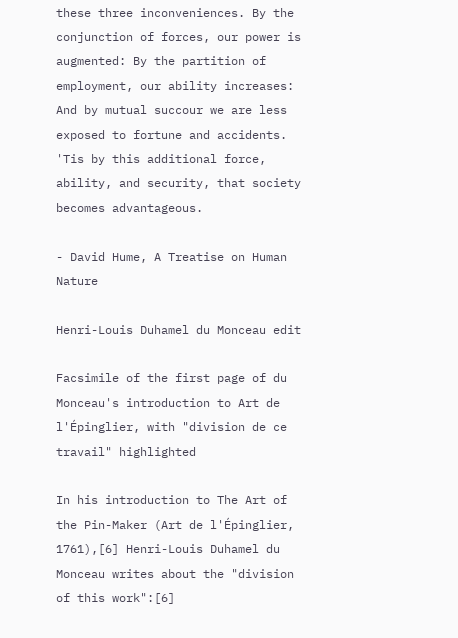these three inconveniences. By the conjunction of forces, our power is augmented: By the partition of employment, our ability increases: And by mutual succour we are less exposed to fortune and accidents. 'Tis by this additional force, ability, and security, that society becomes advantageous.

- David Hume, A Treatise on Human Nature

Henri-Louis Duhamel du Monceau edit

Facsimile of the first page of du Monceau's introduction to Art de l'Épinglier, with "division de ce travail" highlighted

In his introduction to The Art of the Pin-Maker (Art de l'Épinglier, 1761),[6] Henri-Louis Duhamel du Monceau writes about the "division of this work":[6]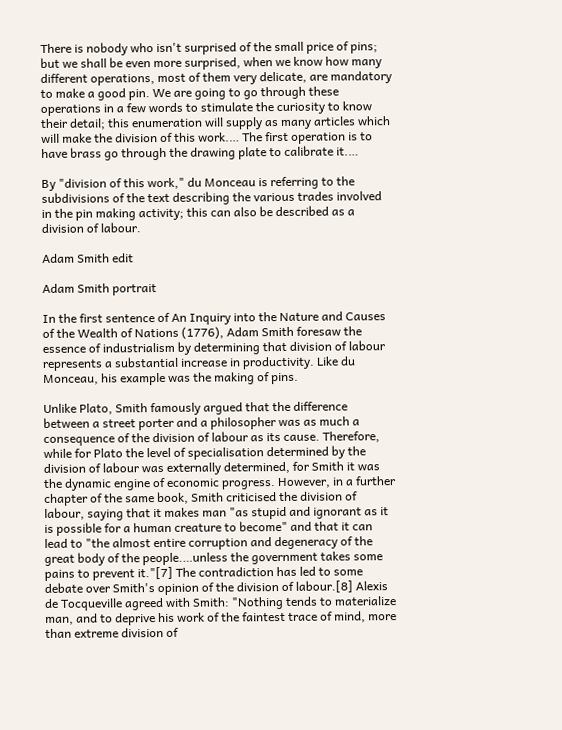There is nobody who isn't surprised of the small price of pins; but we shall be even more surprised, when we know how many different operations, most of them very delicate, are mandatory to make a good pin. We are going to go through these operations in a few words to stimulate the curiosity to know their detail; this enumeration will supply as many articles which will make the division of this work.… The first operation is to have brass go through the drawing plate to calibrate it.…

By "division of this work," du Monceau is referring to the subdivisions of the text describing the various trades involved in the pin making activity; this can also be described as a division of labour.

Adam Smith edit

Adam Smith portrait

In the first sentence of An Inquiry into the Nature and Causes of the Wealth of Nations (1776), Adam Smith foresaw the essence of industrialism by determining that division of labour represents a substantial increase in productivity. Like du Monceau, his example was the making of pins.

Unlike Plato, Smith famously argued that the difference between a street porter and a philosopher was as much a consequence of the division of labour as its cause. Therefore, while for Plato the level of specialisation determined by the division of labour was externally determined, for Smith it was the dynamic engine of economic progress. However, in a further chapter of the same book, Smith criticised the division of labour, saying that it makes man "as stupid and ignorant as it is possible for a human creature to become" and that it can lead to "the almost entire corruption and degeneracy of the great body of the people.…unless the government takes some pains to prevent it."[7] The contradiction has led to some debate over Smith's opinion of the division of labour.[8] Alexis de Tocqueville agreed with Smith: "Nothing tends to materialize man, and to deprive his work of the faintest trace of mind, more than extreme division of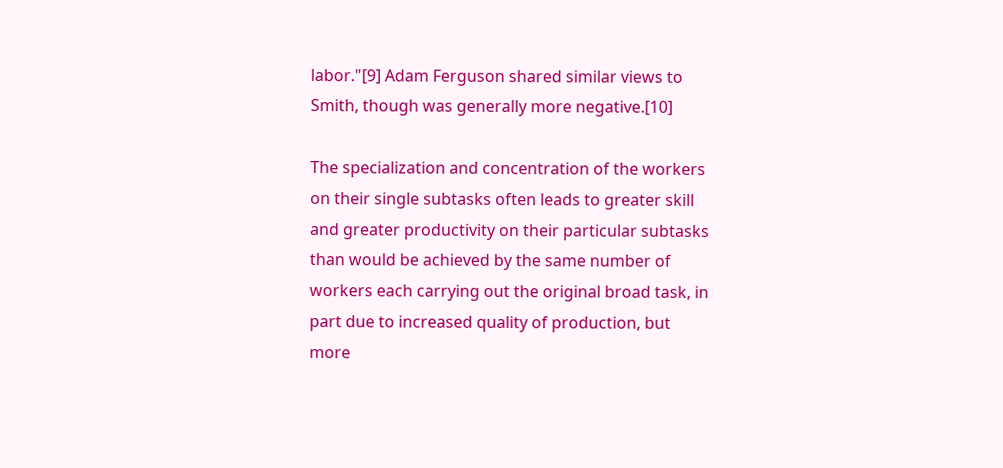labor."[9] Adam Ferguson shared similar views to Smith, though was generally more negative.[10]

The specialization and concentration of the workers on their single subtasks often leads to greater skill and greater productivity on their particular subtasks than would be achieved by the same number of workers each carrying out the original broad task, in part due to increased quality of production, but more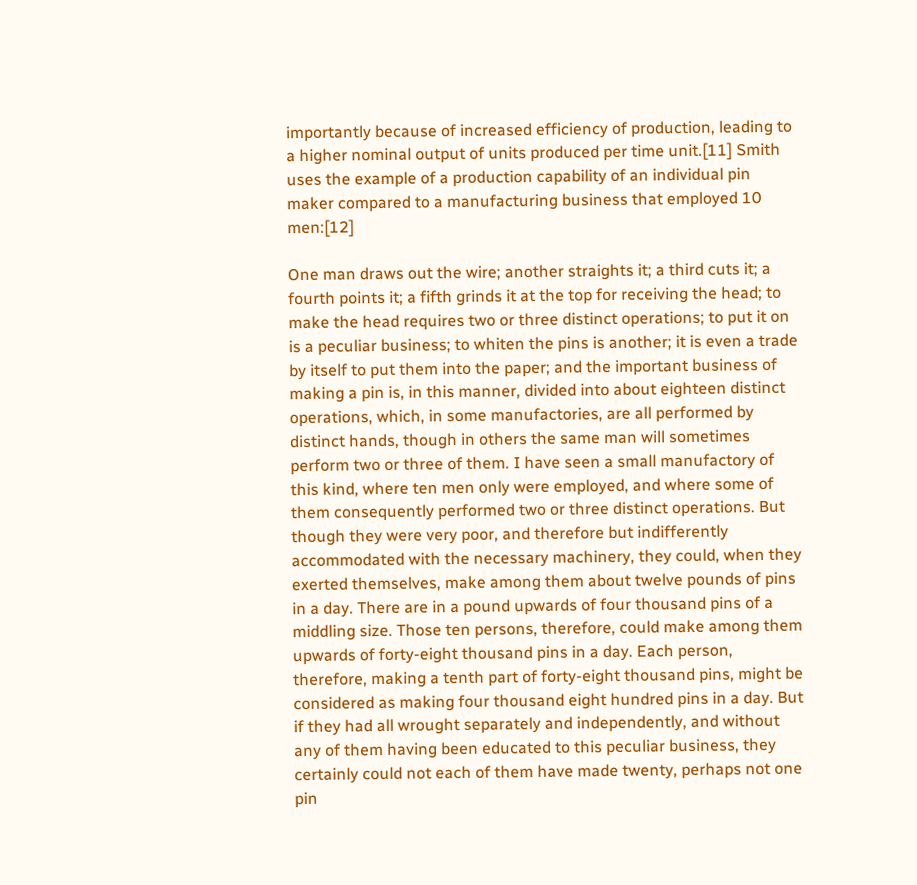importantly because of increased efficiency of production, leading to a higher nominal output of units produced per time unit.[11] Smith uses the example of a production capability of an individual pin maker compared to a manufacturing business that employed 10 men:[12]

One man draws out the wire; another straights it; a third cuts it; a fourth points it; a fifth grinds it at the top for receiving the head; to make the head requires two or three distinct operations; to put it on is a peculiar business; to whiten the pins is another; it is even a trade by itself to put them into the paper; and the important business of making a pin is, in this manner, divided into about eighteen distinct operations, which, in some manufactories, are all performed by distinct hands, though in others the same man will sometimes perform two or three of them. I have seen a small manufactory of this kind, where ten men only were employed, and where some of them consequently performed two or three distinct operations. But though they were very poor, and therefore but indifferently accommodated with the necessary machinery, they could, when they exerted themselves, make among them about twelve pounds of pins in a day. There are in a pound upwards of four thousand pins of a middling size. Those ten persons, therefore, could make among them upwards of forty-eight thousand pins in a day. Each person, therefore, making a tenth part of forty-eight thousand pins, might be considered as making four thousand eight hundred pins in a day. But if they had all wrought separately and independently, and without any of them having been educated to this peculiar business, they certainly could not each of them have made twenty, perhaps not one pin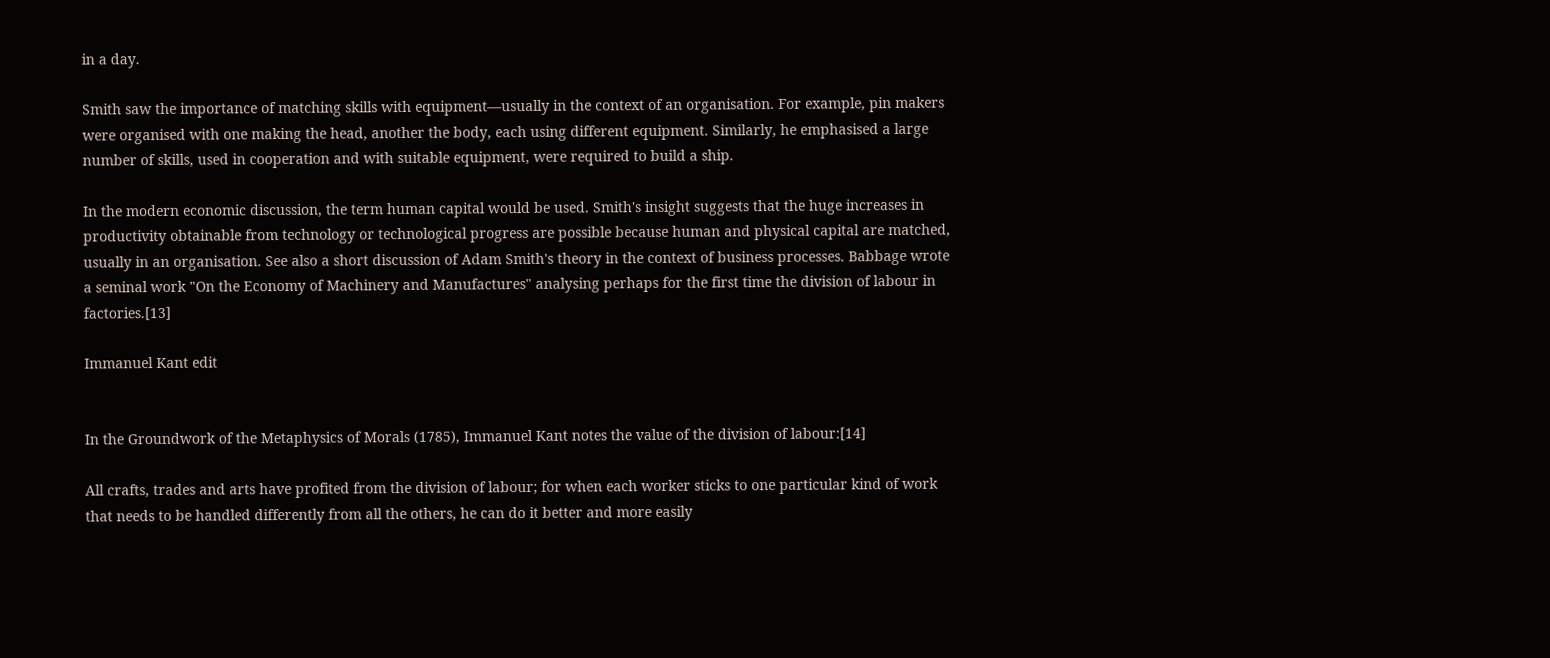in a day.

Smith saw the importance of matching skills with equipment—usually in the context of an organisation. For example, pin makers were organised with one making the head, another the body, each using different equipment. Similarly, he emphasised a large number of skills, used in cooperation and with suitable equipment, were required to build a ship.

In the modern economic discussion, the term human capital would be used. Smith's insight suggests that the huge increases in productivity obtainable from technology or technological progress are possible because human and physical capital are matched, usually in an organisation. See also a short discussion of Adam Smith's theory in the context of business processes. Babbage wrote a seminal work "On the Economy of Machinery and Manufactures" analysing perhaps for the first time the division of labour in factories.[13]

Immanuel Kant edit


In the Groundwork of the Metaphysics of Morals (1785), Immanuel Kant notes the value of the division of labour:[14]

All crafts, trades and arts have profited from the division of labour; for when each worker sticks to one particular kind of work that needs to be handled differently from all the others, he can do it better and more easily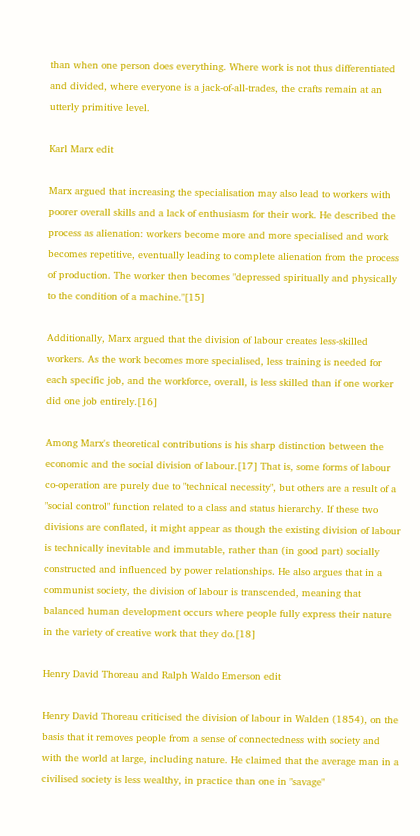than when one person does everything. Where work is not thus differentiated and divided, where everyone is a jack-of-all-trades, the crafts remain at an utterly primitive level.

Karl Marx edit

Marx argued that increasing the specialisation may also lead to workers with poorer overall skills and a lack of enthusiasm for their work. He described the process as alienation: workers become more and more specialised and work becomes repetitive, eventually leading to complete alienation from the process of production. The worker then becomes "depressed spiritually and physically to the condition of a machine."[15]

Additionally, Marx argued that the division of labour creates less-skilled workers. As the work becomes more specialised, less training is needed for each specific job, and the workforce, overall, is less skilled than if one worker did one job entirely.[16]

Among Marx's theoretical contributions is his sharp distinction between the economic and the social division of labour.[17] That is, some forms of labour co-operation are purely due to "technical necessity", but others are a result of a "social control" function related to a class and status hierarchy. If these two divisions are conflated, it might appear as though the existing division of labour is technically inevitable and immutable, rather than (in good part) socially constructed and influenced by power relationships. He also argues that in a communist society, the division of labour is transcended, meaning that balanced human development occurs where people fully express their nature in the variety of creative work that they do.[18]

Henry David Thoreau and Ralph Waldo Emerson edit

Henry David Thoreau criticised the division of labour in Walden (1854), on the basis that it removes people from a sense of connectedness with society and with the world at large, including nature. He claimed that the average man in a civilised society is less wealthy, in practice than one in "savage"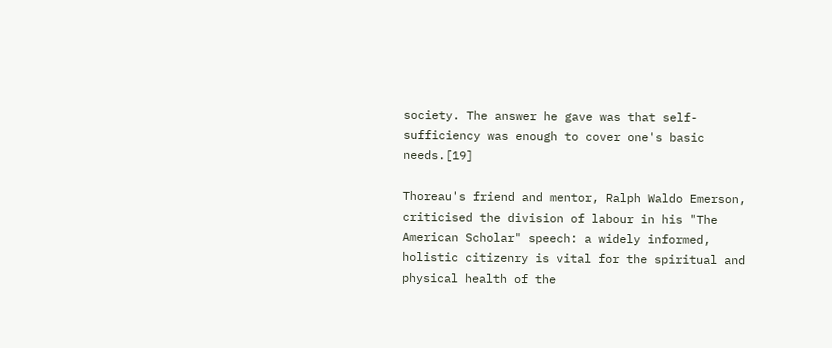society. The answer he gave was that self-sufficiency was enough to cover one's basic needs.[19]

Thoreau's friend and mentor, Ralph Waldo Emerson, criticised the division of labour in his "The American Scholar" speech: a widely informed, holistic citizenry is vital for the spiritual and physical health of the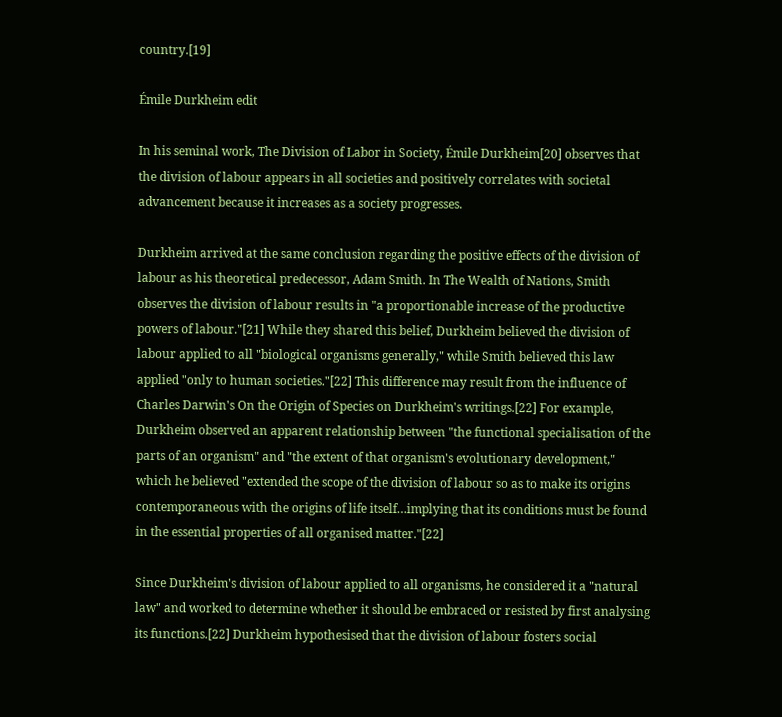country.[19]

Émile Durkheim edit

In his seminal work, The Division of Labor in Society, Émile Durkheim[20] observes that the division of labour appears in all societies and positively correlates with societal advancement because it increases as a society progresses.

Durkheim arrived at the same conclusion regarding the positive effects of the division of labour as his theoretical predecessor, Adam Smith. In The Wealth of Nations, Smith observes the division of labour results in "a proportionable increase of the productive powers of labour."[21] While they shared this belief, Durkheim believed the division of labour applied to all "biological organisms generally," while Smith believed this law applied "only to human societies."[22] This difference may result from the influence of Charles Darwin's On the Origin of Species on Durkheim's writings.[22] For example, Durkheim observed an apparent relationship between "the functional specialisation of the parts of an organism" and "the extent of that organism's evolutionary development," which he believed "extended the scope of the division of labour so as to make its origins contemporaneous with the origins of life itself…implying that its conditions must be found in the essential properties of all organised matter."[22]

Since Durkheim's division of labour applied to all organisms, he considered it a "natural law" and worked to determine whether it should be embraced or resisted by first analysing its functions.[22] Durkheim hypothesised that the division of labour fosters social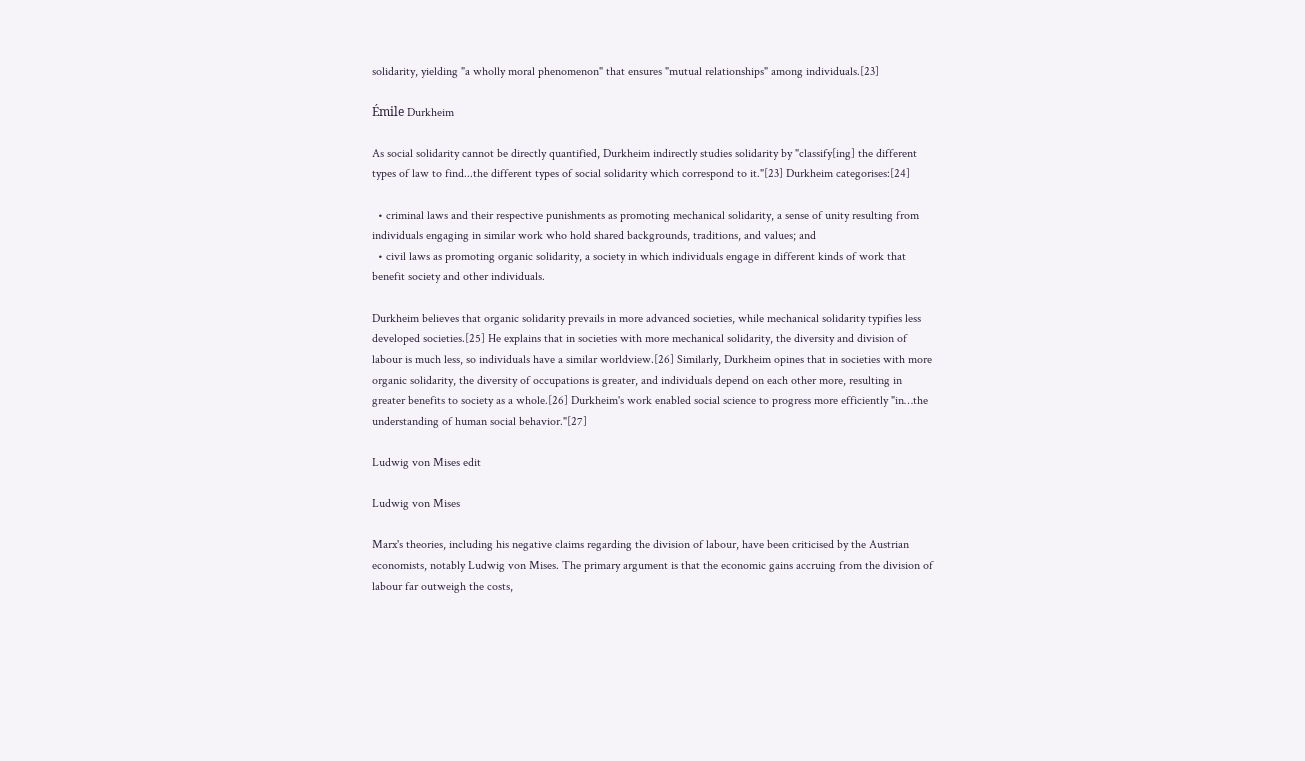solidarity, yielding "a wholly moral phenomenon" that ensures "mutual relationships" among individuals.[23]

Émile Durkheim

As social solidarity cannot be directly quantified, Durkheim indirectly studies solidarity by "classify[ing] the different types of law to find...the different types of social solidarity which correspond to it."[23] Durkheim categorises:[24]

  • criminal laws and their respective punishments as promoting mechanical solidarity, a sense of unity resulting from individuals engaging in similar work who hold shared backgrounds, traditions, and values; and
  • civil laws as promoting organic solidarity, a society in which individuals engage in different kinds of work that benefit society and other individuals.

Durkheim believes that organic solidarity prevails in more advanced societies, while mechanical solidarity typifies less developed societies.[25] He explains that in societies with more mechanical solidarity, the diversity and division of labour is much less, so individuals have a similar worldview.[26] Similarly, Durkheim opines that in societies with more organic solidarity, the diversity of occupations is greater, and individuals depend on each other more, resulting in greater benefits to society as a whole.[26] Durkheim's work enabled social science to progress more efficiently "in…the understanding of human social behavior."[27]

Ludwig von Mises edit

Ludwig von Mises

Marx's theories, including his negative claims regarding the division of labour, have been criticised by the Austrian economists, notably Ludwig von Mises. The primary argument is that the economic gains accruing from the division of labour far outweigh the costs,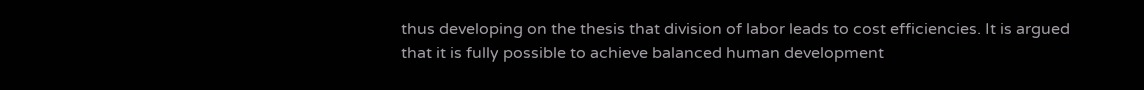thus developing on the thesis that division of labor leads to cost efficiencies. It is argued that it is fully possible to achieve balanced human development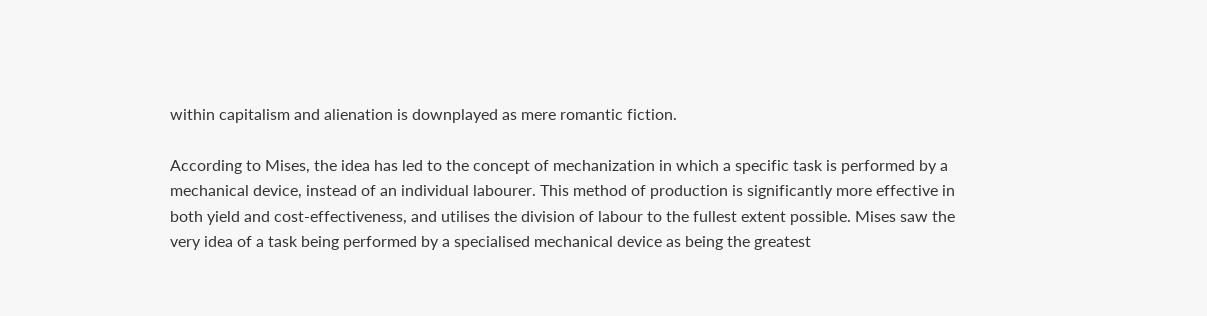within capitalism and alienation is downplayed as mere romantic fiction.

According to Mises, the idea has led to the concept of mechanization in which a specific task is performed by a mechanical device, instead of an individual labourer. This method of production is significantly more effective in both yield and cost-effectiveness, and utilises the division of labour to the fullest extent possible. Mises saw the very idea of a task being performed by a specialised mechanical device as being the greatest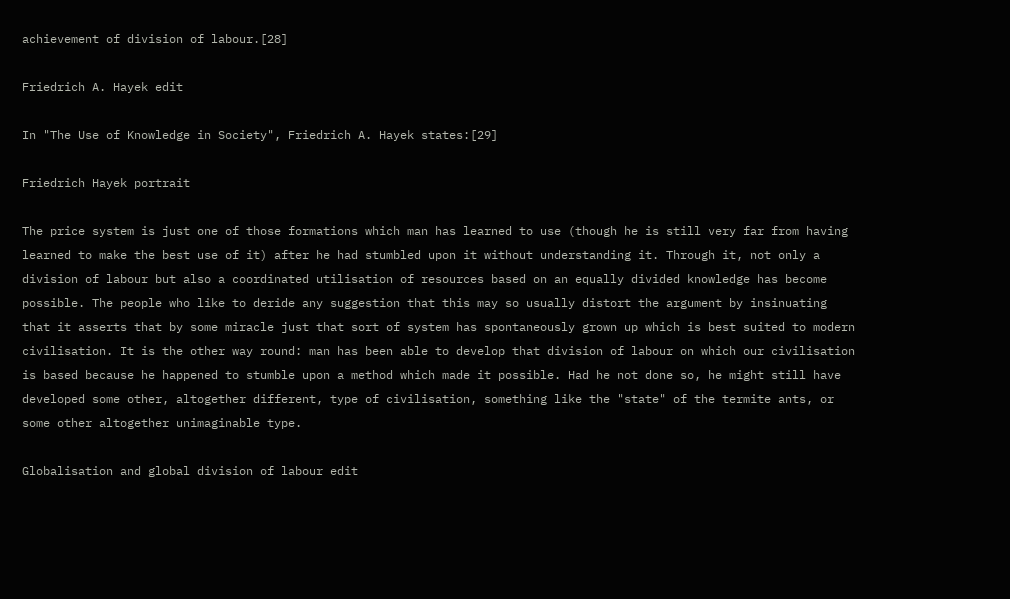achievement of division of labour.[28]

Friedrich A. Hayek edit

In "The Use of Knowledge in Society", Friedrich A. Hayek states:[29]

Friedrich Hayek portrait

The price system is just one of those formations which man has learned to use (though he is still very far from having learned to make the best use of it) after he had stumbled upon it without understanding it. Through it, not only a division of labour but also a coordinated utilisation of resources based on an equally divided knowledge has become possible. The people who like to deride any suggestion that this may so usually distort the argument by insinuating that it asserts that by some miracle just that sort of system has spontaneously grown up which is best suited to modern civilisation. It is the other way round: man has been able to develop that division of labour on which our civilisation is based because he happened to stumble upon a method which made it possible. Had he not done so, he might still have developed some other, altogether different, type of civilisation, something like the "state" of the termite ants, or some other altogether unimaginable type.

Globalisation and global division of labour edit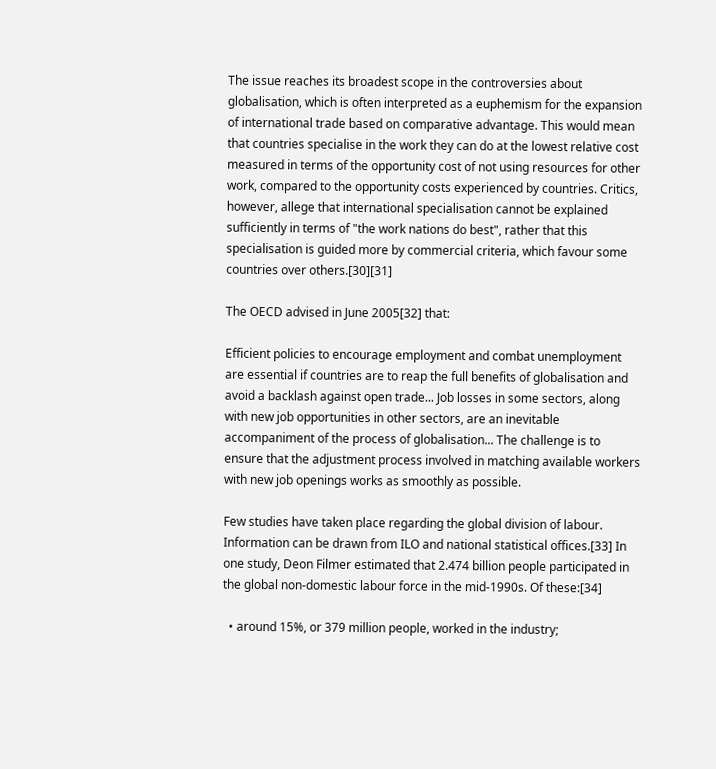The issue reaches its broadest scope in the controversies about globalisation, which is often interpreted as a euphemism for the expansion of international trade based on comparative advantage. This would mean that countries specialise in the work they can do at the lowest relative cost measured in terms of the opportunity cost of not using resources for other work, compared to the opportunity costs experienced by countries. Critics, however, allege that international specialisation cannot be explained sufficiently in terms of "the work nations do best", rather that this specialisation is guided more by commercial criteria, which favour some countries over others.[30][31]

The OECD advised in June 2005[32] that:

Efficient policies to encourage employment and combat unemployment are essential if countries are to reap the full benefits of globalisation and avoid a backlash against open trade... Job losses in some sectors, along with new job opportunities in other sectors, are an inevitable accompaniment of the process of globalisation... The challenge is to ensure that the adjustment process involved in matching available workers with new job openings works as smoothly as possible.

Few studies have taken place regarding the global division of labour. Information can be drawn from ILO and national statistical offices.[33] In one study, Deon Filmer estimated that 2.474 billion people participated in the global non-domestic labour force in the mid-1990s. Of these:[34]

  • around 15%, or 379 million people, worked in the industry;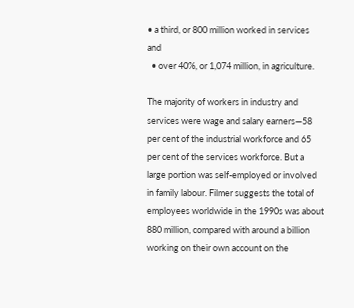• a third, or 800 million worked in services and
  • over 40%, or 1,074 million, in agriculture.

The majority of workers in industry and services were wage and salary earners—58 per cent of the industrial workforce and 65 per cent of the services workforce. But a large portion was self-employed or involved in family labour. Filmer suggests the total of employees worldwide in the 1990s was about 880 million, compared with around a billion working on their own account on the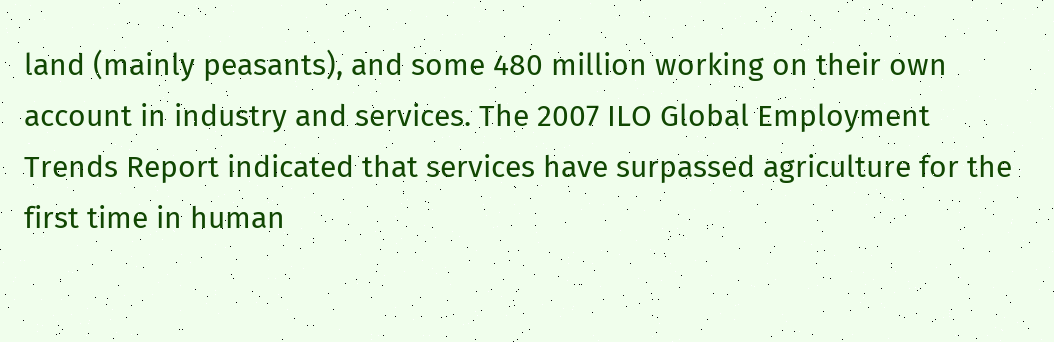land (mainly peasants), and some 480 million working on their own account in industry and services. The 2007 ILO Global Employment Trends Report indicated that services have surpassed agriculture for the first time in human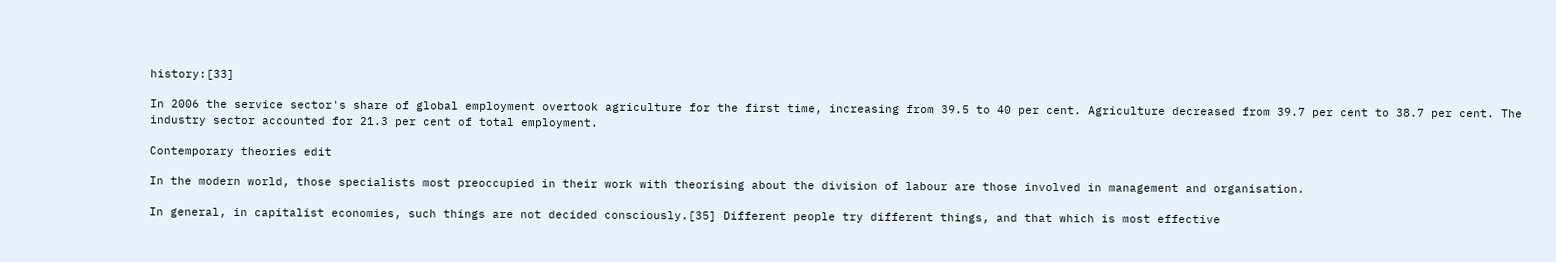history:[33]

In 2006 the service sector's share of global employment overtook agriculture for the first time, increasing from 39.5 to 40 per cent. Agriculture decreased from 39.7 per cent to 38.7 per cent. The industry sector accounted for 21.3 per cent of total employment.

Contemporary theories edit

In the modern world, those specialists most preoccupied in their work with theorising about the division of labour are those involved in management and organisation.

In general, in capitalist economies, such things are not decided consciously.[35] Different people try different things, and that which is most effective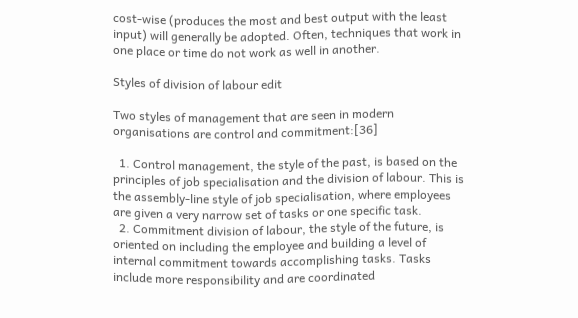cost-wise (produces the most and best output with the least input) will generally be adopted. Often, techniques that work in one place or time do not work as well in another.

Styles of division of labour edit

Two styles of management that are seen in modern organisations are control and commitment:[36]

  1. Control management, the style of the past, is based on the principles of job specialisation and the division of labour. This is the assembly-line style of job specialisation, where employees are given a very narrow set of tasks or one specific task.
  2. Commitment division of labour, the style of the future, is oriented on including the employee and building a level of internal commitment towards accomplishing tasks. Tasks include more responsibility and are coordinated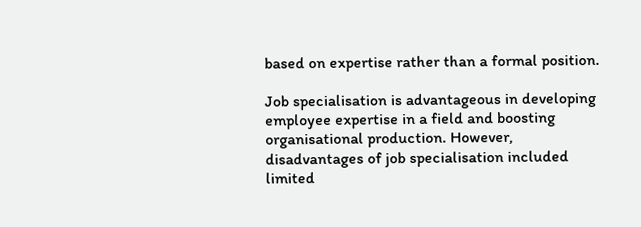based on expertise rather than a formal position.

Job specialisation is advantageous in developing employee expertise in a field and boosting organisational production. However, disadvantages of job specialisation included limited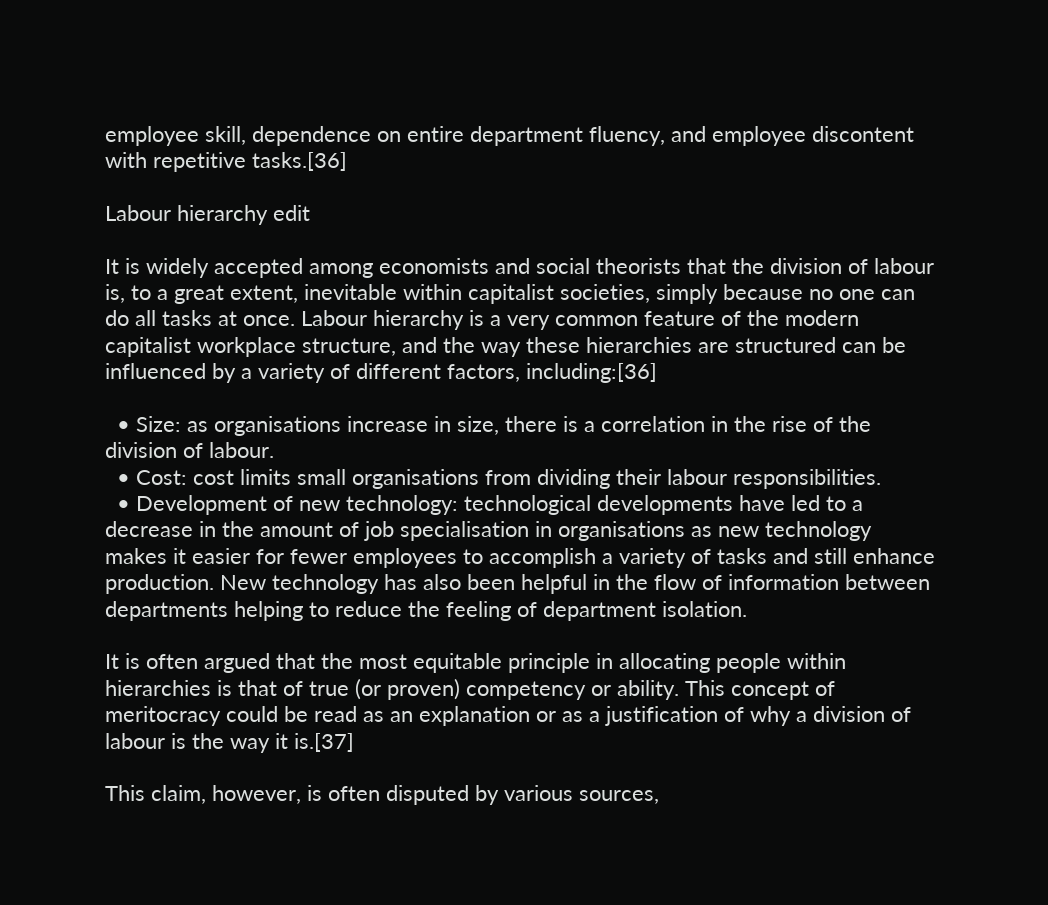employee skill, dependence on entire department fluency, and employee discontent with repetitive tasks.[36]

Labour hierarchy edit

It is widely accepted among economists and social theorists that the division of labour is, to a great extent, inevitable within capitalist societies, simply because no one can do all tasks at once. Labour hierarchy is a very common feature of the modern capitalist workplace structure, and the way these hierarchies are structured can be influenced by a variety of different factors, including:[36]

  • Size: as organisations increase in size, there is a correlation in the rise of the division of labour.
  • Cost: cost limits small organisations from dividing their labour responsibilities.
  • Development of new technology: technological developments have led to a decrease in the amount of job specialisation in organisations as new technology makes it easier for fewer employees to accomplish a variety of tasks and still enhance production. New technology has also been helpful in the flow of information between departments helping to reduce the feeling of department isolation.

It is often argued that the most equitable principle in allocating people within hierarchies is that of true (or proven) competency or ability. This concept of meritocracy could be read as an explanation or as a justification of why a division of labour is the way it is.[37]

This claim, however, is often disputed by various sources,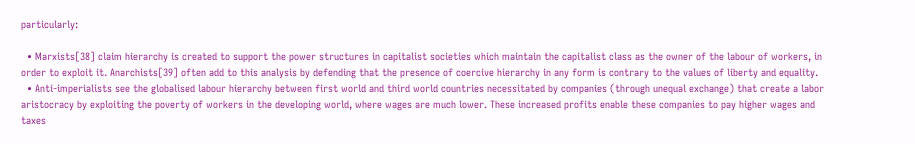particularly:

  • Marxists[38] claim hierarchy is created to support the power structures in capitalist societies which maintain the capitalist class as the owner of the labour of workers, in order to exploit it. Anarchists[39] often add to this analysis by defending that the presence of coercive hierarchy in any form is contrary to the values of liberty and equality.
  • Anti-imperialists see the globalised labour hierarchy between first world and third world countries necessitated by companies (through unequal exchange) that create a labor aristocracy by exploiting the poverty of workers in the developing world, where wages are much lower. These increased profits enable these companies to pay higher wages and taxes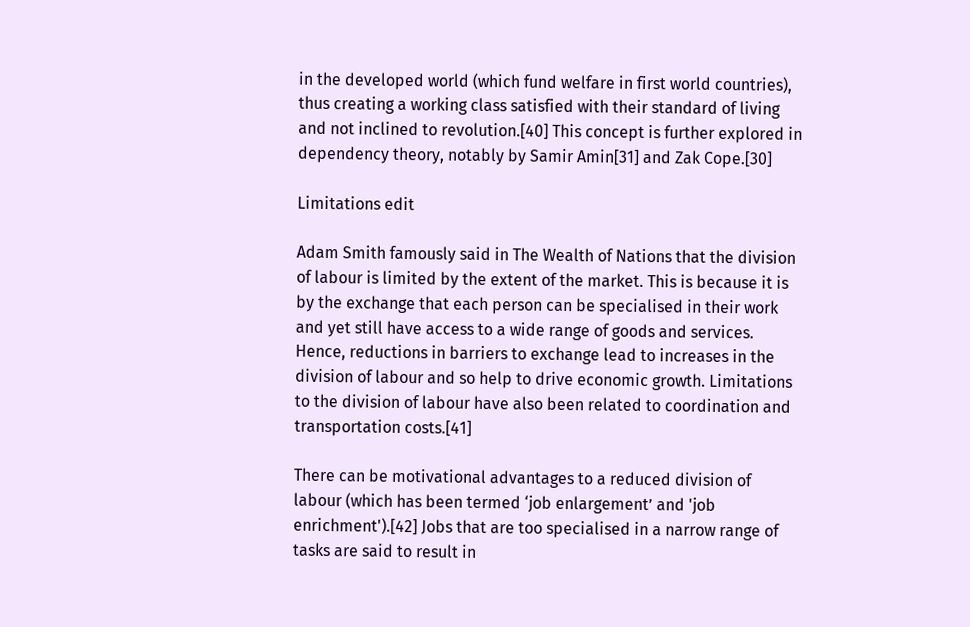in the developed world (which fund welfare in first world countries), thus creating a working class satisfied with their standard of living and not inclined to revolution.[40] This concept is further explored in dependency theory, notably by Samir Amin[31] and Zak Cope.[30]

Limitations edit

Adam Smith famously said in The Wealth of Nations that the division of labour is limited by the extent of the market. This is because it is by the exchange that each person can be specialised in their work and yet still have access to a wide range of goods and services. Hence, reductions in barriers to exchange lead to increases in the division of labour and so help to drive economic growth. Limitations to the division of labour have also been related to coordination and transportation costs.[41]

There can be motivational advantages to a reduced division of labour (which has been termed ‘job enlargement’ and 'job enrichment').[42] Jobs that are too specialised in a narrow range of tasks are said to result in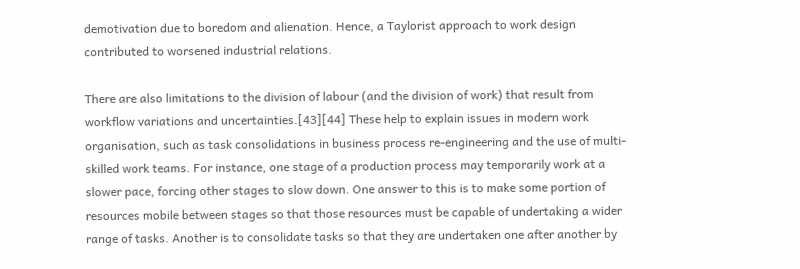demotivation due to boredom and alienation. Hence, a Taylorist approach to work design contributed to worsened industrial relations.

There are also limitations to the division of labour (and the division of work) that result from workflow variations and uncertainties.[43][44] These help to explain issues in modern work organisation, such as task consolidations in business process re-engineering and the use of multi-skilled work teams. For instance, one stage of a production process may temporarily work at a slower pace, forcing other stages to slow down. One answer to this is to make some portion of resources mobile between stages so that those resources must be capable of undertaking a wider range of tasks. Another is to consolidate tasks so that they are undertaken one after another by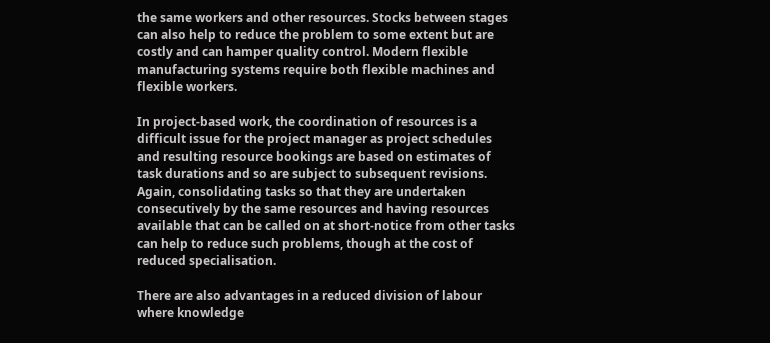the same workers and other resources. Stocks between stages can also help to reduce the problem to some extent but are costly and can hamper quality control. Modern flexible manufacturing systems require both flexible machines and flexible workers.

In project-based work, the coordination of resources is a difficult issue for the project manager as project schedules and resulting resource bookings are based on estimates of task durations and so are subject to subsequent revisions. Again, consolidating tasks so that they are undertaken consecutively by the same resources and having resources available that can be called on at short-notice from other tasks can help to reduce such problems, though at the cost of reduced specialisation.

There are also advantages in a reduced division of labour where knowledge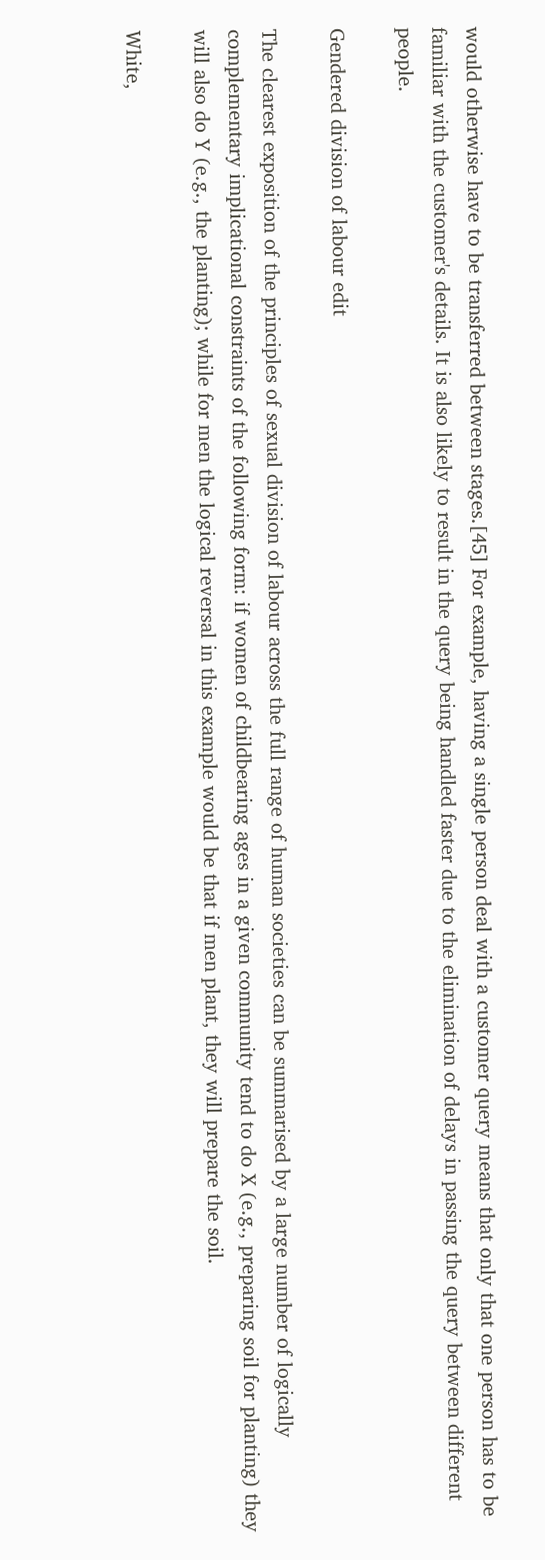would otherwise have to be transferred between stages.[45] For example, having a single person deal with a customer query means that only that one person has to be familiar with the customer's details. It is also likely to result in the query being handled faster due to the elimination of delays in passing the query between different people.

Gendered division of labour edit

The clearest exposition of the principles of sexual division of labour across the full range of human societies can be summarised by a large number of logically complementary implicational constraints of the following form: if women of childbearing ages in a given community tend to do X (e.g., preparing soil for planting) they will also do Y (e.g., the planting); while for men the logical reversal in this example would be that if men plant, they will prepare the soil.

White,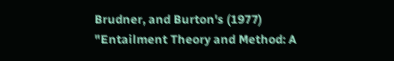Brudner, and Burton's (1977) "Entailment Theory and Method: A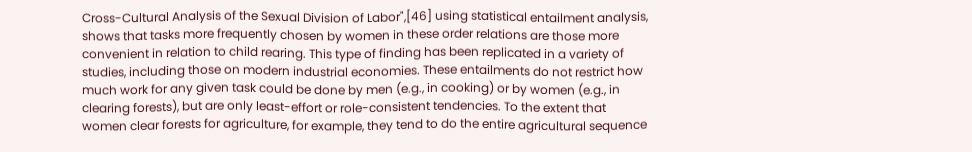Cross-Cultural Analysis of the Sexual Division of Labor",[46] using statistical entailment analysis, shows that tasks more frequently chosen by women in these order relations are those more convenient in relation to child rearing. This type of finding has been replicated in a variety of studies, including those on modern industrial economies. These entailments do not restrict how much work for any given task could be done by men (e.g., in cooking) or by women (e.g., in clearing forests), but are only least-effort or role-consistent tendencies. To the extent that women clear forests for agriculture, for example, they tend to do the entire agricultural sequence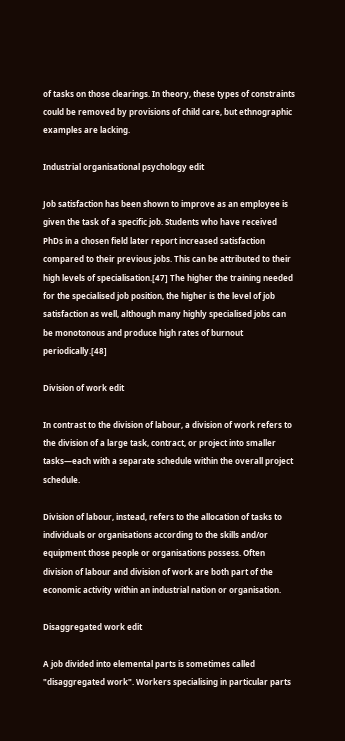of tasks on those clearings. In theory, these types of constraints could be removed by provisions of child care, but ethnographic examples are lacking.

Industrial organisational psychology edit

Job satisfaction has been shown to improve as an employee is given the task of a specific job. Students who have received PhDs in a chosen field later report increased satisfaction compared to their previous jobs. This can be attributed to their high levels of specialisation.[47] The higher the training needed for the specialised job position, the higher is the level of job satisfaction as well, although many highly specialised jobs can be monotonous and produce high rates of burnout periodically.[48]

Division of work edit

In contrast to the division of labour, a division of work refers to the division of a large task, contract, or project into smaller tasks—each with a separate schedule within the overall project schedule.

Division of labour, instead, refers to the allocation of tasks to individuals or organisations according to the skills and/or equipment those people or organisations possess. Often division of labour and division of work are both part of the economic activity within an industrial nation or organisation.

Disaggregated work edit

A job divided into elemental parts is sometimes called "disaggregated work". Workers specialising in particular parts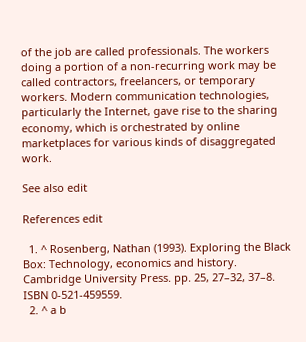of the job are called professionals. The workers doing a portion of a non-recurring work may be called contractors, freelancers, or temporary workers. Modern communication technologies, particularly the Internet, gave rise to the sharing economy, which is orchestrated by online marketplaces for various kinds of disaggregated work.

See also edit

References edit

  1. ^ Rosenberg, Nathan (1993). Exploring the Black Box: Technology, economics and history. Cambridge University Press. pp. 25, 27–32, 37–8. ISBN 0-521-459559.
  2. ^ a b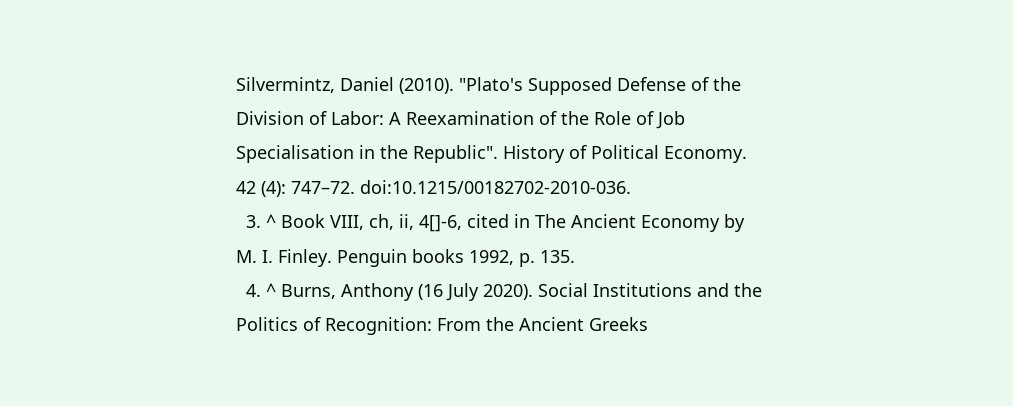Silvermintz, Daniel (2010). "Plato's Supposed Defense of the Division of Labor: A Reexamination of the Role of Job Specialisation in the Republic". History of Political Economy. 42 (4): 747–72. doi:10.1215/00182702-2010-036.
  3. ^ Book VIII, ch, ii, 4[]-6, cited in The Ancient Economy by M. I. Finley. Penguin books 1992, p. 135.
  4. ^ Burns, Anthony (16 July 2020). Social Institutions and the Politics of Recognition: From the Ancient Greeks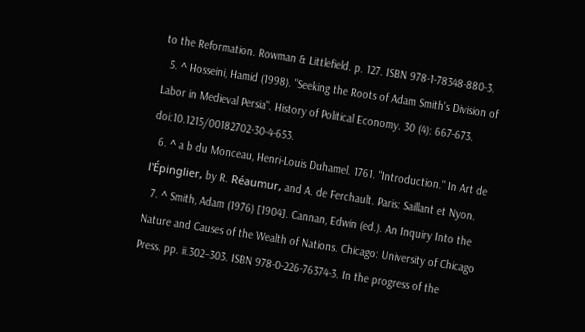to the Reformation. Rowman & Littlefield. p. 127. ISBN 978-1-78348-880-3.
  5. ^ Hosseini, Hamid (1998). "Seeking the Roots of Adam Smith's Division of Labor in Medieval Persia". History of Political Economy. 30 (4): 667-673. doi:10.1215/00182702-30-4-653.
  6. ^ a b du Monceau, Henri-Louis Duhamel. 1761. "Introduction." In Art de l'Épinglier, by R. Réaumur, and A. de Ferchault. Paris: Saillant et Nyon.
  7. ^ Smith, Adam (1976) [1904]. Cannan, Edwin (ed.). An Inquiry Into the Nature and Causes of the Wealth of Nations. Chicago: University of Chicago Press. pp. ii.302–303. ISBN 978-0-226-76374-3. In the progress of the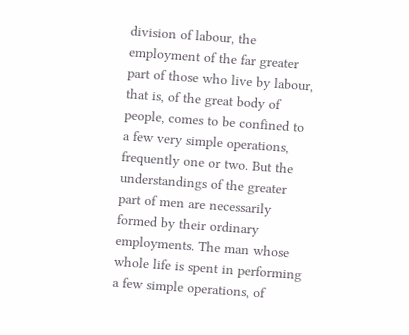division of labour, the employment of the far greater part of those who live by labour, that is, of the great body of people, comes to be confined to a few very simple operations, frequently one or two. But the understandings of the greater part of men are necessarily formed by their ordinary employments. The man whose whole life is spent in performing a few simple operations, of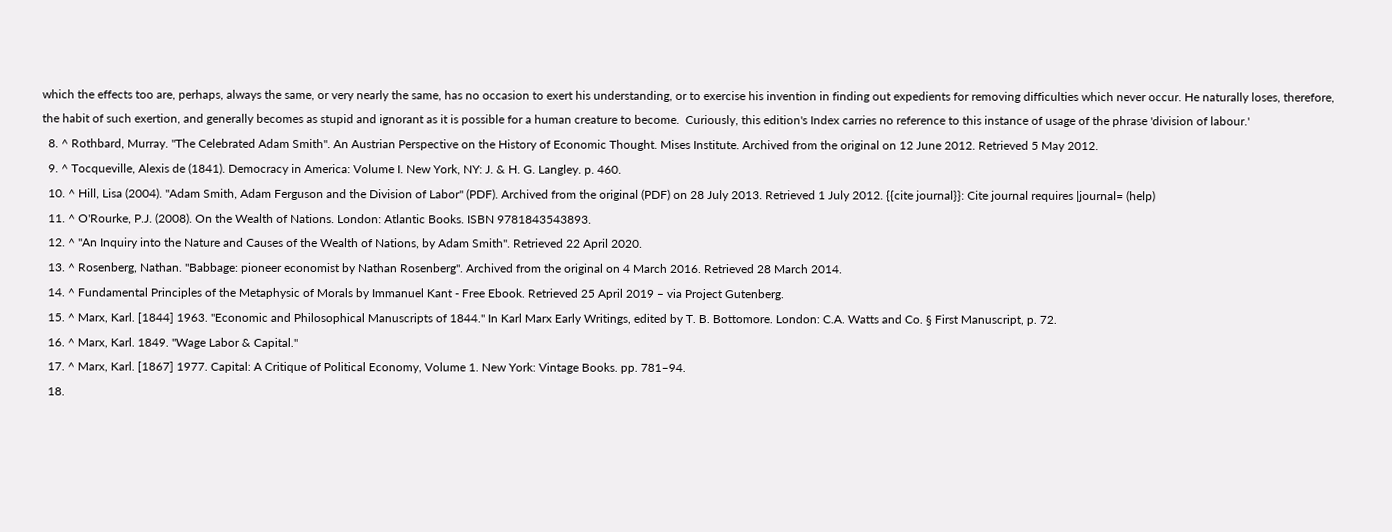which the effects too are, perhaps, always the same, or very nearly the same, has no occasion to exert his understanding, or to exercise his invention in finding out expedients for removing difficulties which never occur. He naturally loses, therefore, the habit of such exertion, and generally becomes as stupid and ignorant as it is possible for a human creature to become.  Curiously, this edition's Index carries no reference to this instance of usage of the phrase 'division of labour.'
  8. ^ Rothbard, Murray. "The Celebrated Adam Smith". An Austrian Perspective on the History of Economic Thought. Mises Institute. Archived from the original on 12 June 2012. Retrieved 5 May 2012.
  9. ^ Tocqueville, Alexis de (1841). Democracy in America: Volume I. New York, NY: J. & H. G. Langley. p. 460.
  10. ^ Hill, Lisa (2004). "Adam Smith, Adam Ferguson and the Division of Labor" (PDF). Archived from the original (PDF) on 28 July 2013. Retrieved 1 July 2012. {{cite journal}}: Cite journal requires |journal= (help)
  11. ^ O'Rourke, P.J. (2008). On the Wealth of Nations. London: Atlantic Books. ISBN 9781843543893.
  12. ^ "An Inquiry into the Nature and Causes of the Wealth of Nations, by Adam Smith". Retrieved 22 April 2020.
  13. ^ Rosenberg, Nathan. "Babbage: pioneer economist by Nathan Rosenberg". Archived from the original on 4 March 2016. Retrieved 28 March 2014.
  14. ^ Fundamental Principles of the Metaphysic of Morals by Immanuel Kant - Free Ebook. Retrieved 25 April 2019 – via Project Gutenberg.
  15. ^ Marx, Karl. [1844] 1963. "Economic and Philosophical Manuscripts of 1844." In Karl Marx Early Writings, edited by T. B. Bottomore. London: C.A. Watts and Co. § First Manuscript, p. 72.
  16. ^ Marx, Karl. 1849. "Wage Labor & Capital."
  17. ^ Marx, Karl. [1867] 1977. Capital: A Critique of Political Economy, Volume 1. New York: Vintage Books. pp. 781–94.
  18.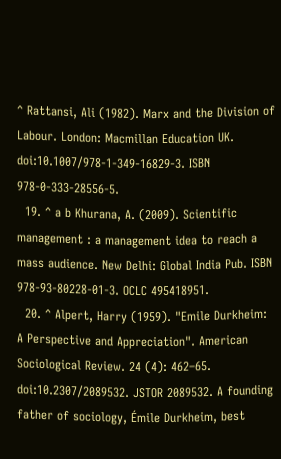^ Rattansi, Ali (1982). Marx and the Division of Labour. London: Macmillan Education UK. doi:10.1007/978-1-349-16829-3. ISBN 978-0-333-28556-5.
  19. ^ a b Khurana, A. (2009). Scientific management : a management idea to reach a mass audience. New Delhi: Global India Pub. ISBN 978-93-80228-01-3. OCLC 495418951.
  20. ^ Alpert, Harry (1959). "Emile Durkheim: A Perspective and Appreciation". American Sociological Review. 24 (4): 462–65. doi:10.2307/2089532. JSTOR 2089532. A founding father of sociology, Émile Durkheim, best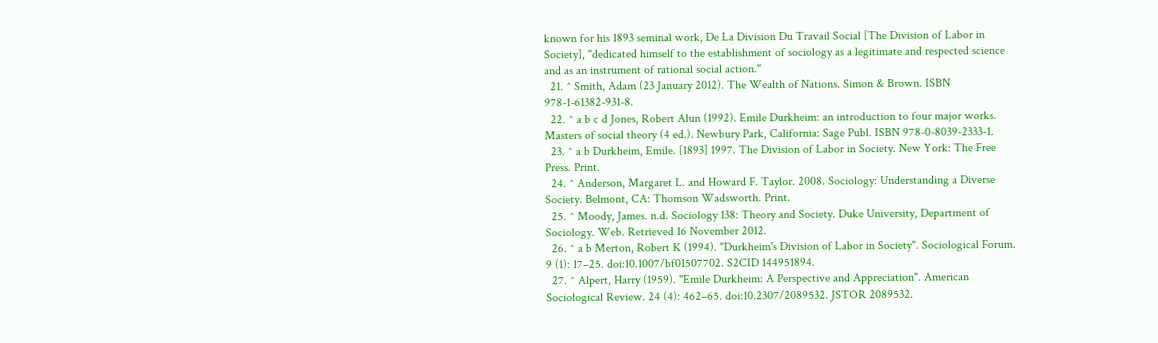known for his 1893 seminal work, De La Division Du Travail Social [The Division of Labor in Society], "dedicated himself to the establishment of sociology as a legitimate and respected science and as an instrument of rational social action."
  21. ^ Smith, Adam (23 January 2012). The Wealth of Nations. Simon & Brown. ISBN 978-1-61382-931-8.
  22. ^ a b c d Jones, Robert Alun (1992). Emile Durkheim: an introduction to four major works. Masters of social theory (4 ed.). Newbury Park, California: Sage Publ. ISBN 978-0-8039-2333-1.
  23. ^ a b Durkheim, Emile. [1893] 1997. The Division of Labor in Society. New York: The Free Press. Print.
  24. ^ Anderson, Margaret L. and Howard F. Taylor. 2008. Sociology: Understanding a Diverse Society. Belmont, CA: Thomson Wadsworth. Print.
  25. ^ Moody, James. n.d. Sociology 138: Theory and Society. Duke University, Department of Sociology. Web. Retrieved 16 November 2012.
  26. ^ a b Merton, Robert K (1994). "Durkheim's Division of Labor in Society". Sociological Forum. 9 (1): 17–25. doi:10.1007/bf01507702. S2CID 144951894.
  27. ^ Alpert, Harry (1959). "Emile Durkheim: A Perspective and Appreciation". American Sociological Review. 24 (4): 462–65. doi:10.2307/2089532. JSTOR 2089532.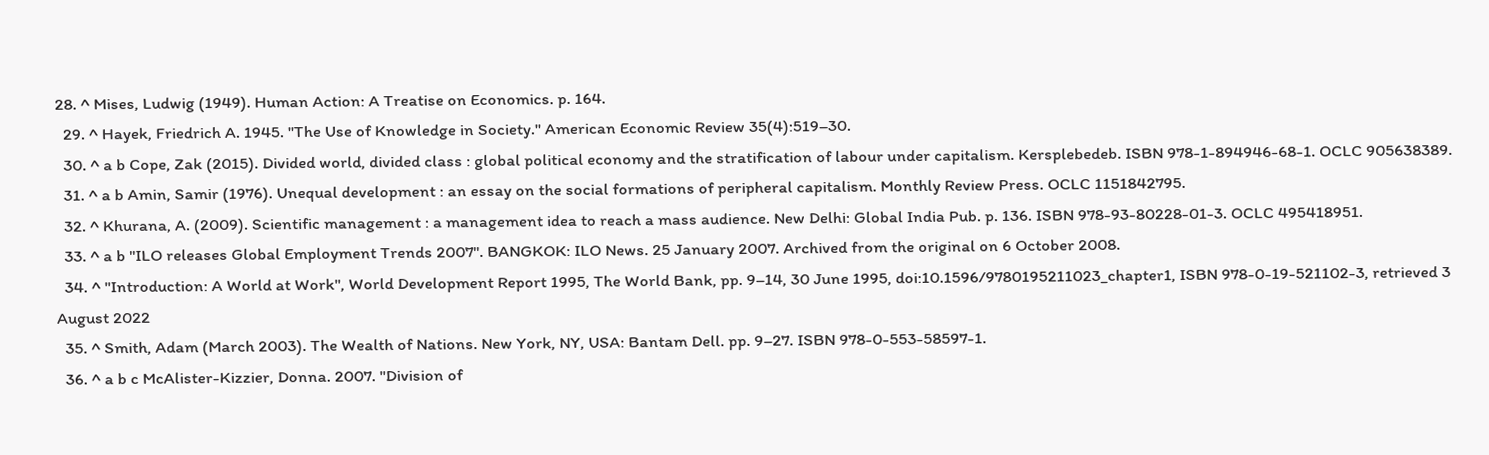28. ^ Mises, Ludwig (1949). Human Action: A Treatise on Economics. p. 164.
  29. ^ Hayek, Friedrich A. 1945. "The Use of Knowledge in Society." American Economic Review 35(4):519–30.
  30. ^ a b Cope, Zak (2015). Divided world, divided class : global political economy and the stratification of labour under capitalism. Kersplebedeb. ISBN 978-1-894946-68-1. OCLC 905638389.
  31. ^ a b Amin, Samir (1976). Unequal development : an essay on the social formations of peripheral capitalism. Monthly Review Press. OCLC 1151842795.
  32. ^ Khurana, A. (2009). Scientific management : a management idea to reach a mass audience. New Delhi: Global India Pub. p. 136. ISBN 978-93-80228-01-3. OCLC 495418951.
  33. ^ a b "ILO releases Global Employment Trends 2007". BANGKOK: ILO News. 25 January 2007. Archived from the original on 6 October 2008.
  34. ^ "Introduction: A World at Work", World Development Report 1995, The World Bank, pp. 9–14, 30 June 1995, doi:10.1596/9780195211023_chapter1, ISBN 978-0-19-521102-3, retrieved 3 August 2022
  35. ^ Smith, Adam (March 2003). The Wealth of Nations. New York, NY, USA: Bantam Dell. pp. 9–27. ISBN 978-0-553-58597-1.
  36. ^ a b c McAlister-Kizzier, Donna. 2007. "Division of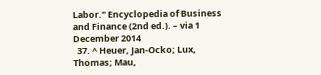Labor." Encyclopedia of Business and Finance (2nd ed.). – via 1 December 2014
  37. ^ Heuer, Jan-Ocko; Lux, Thomas; Mau,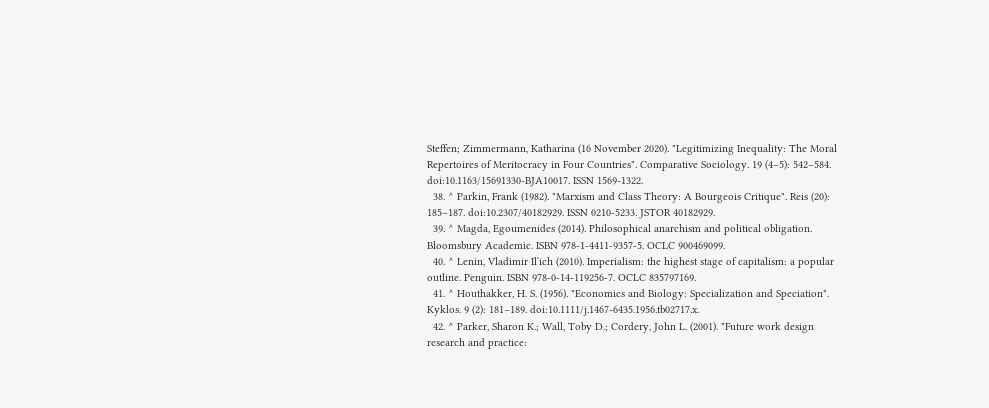Steffen; Zimmermann, Katharina (16 November 2020). "Legitimizing Inequality: The Moral Repertoires of Meritocracy in Four Countries". Comparative Sociology. 19 (4–5): 542–584. doi:10.1163/15691330-BJA10017. ISSN 1569-1322.
  38. ^ Parkin, Frank (1982). "Marxism and Class Theory: A Bourgeois Critique". Reis (20): 185–187. doi:10.2307/40182929. ISSN 0210-5233. JSTOR 40182929.
  39. ^ Magda, Egoumenides (2014). Philosophical anarchism and political obligation. Bloomsbury Academic. ISBN 978-1-4411-9357-5. OCLC 900469099.
  40. ^ Lenin, Vladimir Ilʹich (2010). Imperialism: the highest stage of capitalism: a popular outline. Penguin. ISBN 978-0-14-119256-7. OCLC 835797169.
  41. ^ Houthakker, H. S. (1956). "Economics and Biology: Specialization and Speciation". Kyklos. 9 (2): 181–189. doi:10.1111/j.1467-6435.1956.tb02717.x.
  42. ^ Parker, Sharon K.; Wall, Toby D.; Cordery, John L. (2001). "Future work design research and practice: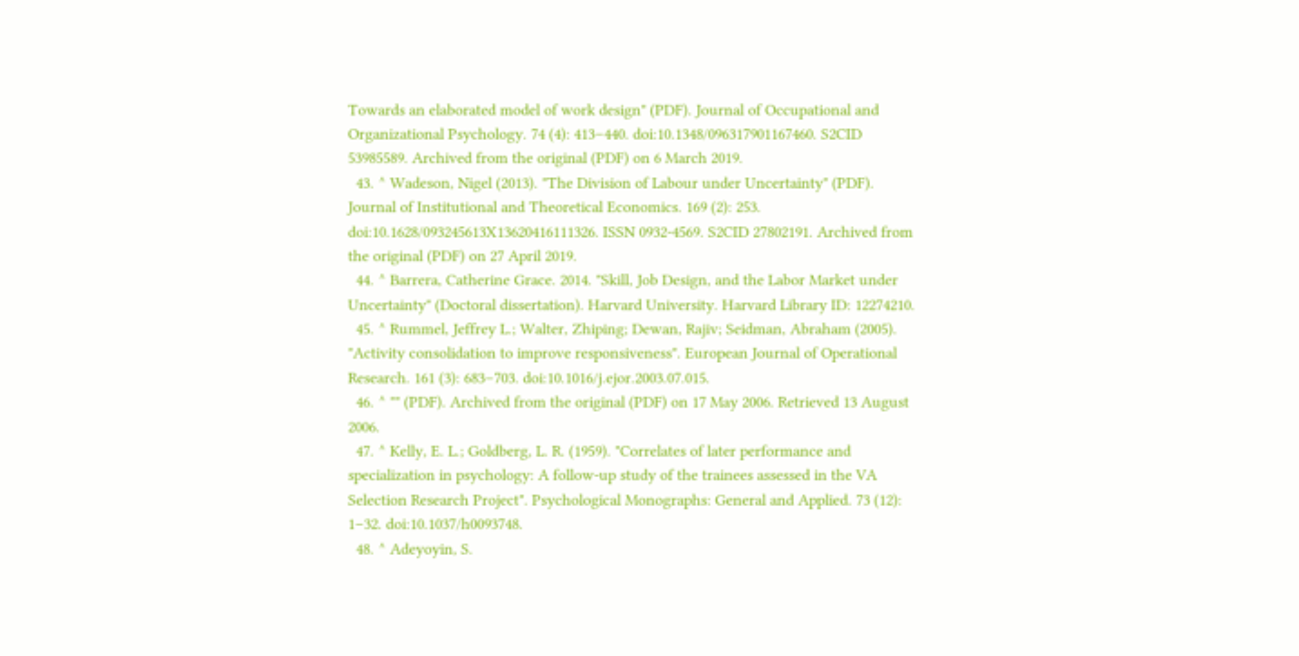Towards an elaborated model of work design" (PDF). Journal of Occupational and Organizational Psychology. 74 (4): 413–440. doi:10.1348/096317901167460. S2CID 53985589. Archived from the original (PDF) on 6 March 2019.
  43. ^ Wadeson, Nigel (2013). "The Division of Labour under Uncertainty" (PDF). Journal of Institutional and Theoretical Economics. 169 (2): 253. doi:10.1628/093245613X13620416111326. ISSN 0932-4569. S2CID 27802191. Archived from the original (PDF) on 27 April 2019.
  44. ^ Barrera, Catherine Grace. 2014. "Skill, Job Design, and the Labor Market under Uncertainty" (Doctoral dissertation). Harvard University. Harvard Library ID: 12274210.
  45. ^ Rummel, Jeffrey L.; Walter, Zhiping; Dewan, Rajiv; Seidman, Abraham (2005). "Activity consolidation to improve responsiveness". European Journal of Operational Research. 161 (3): 683–703. doi:10.1016/j.ejor.2003.07.015.
  46. ^ "" (PDF). Archived from the original (PDF) on 17 May 2006. Retrieved 13 August 2006.
  47. ^ Kelly, E. L.; Goldberg, L. R. (1959). "Correlates of later performance and specialization in psychology: A follow-up study of the trainees assessed in the VA Selection Research Project". Psychological Monographs: General and Applied. 73 (12): 1–32. doi:10.1037/h0093748.
  48. ^ Adeyoyin, S.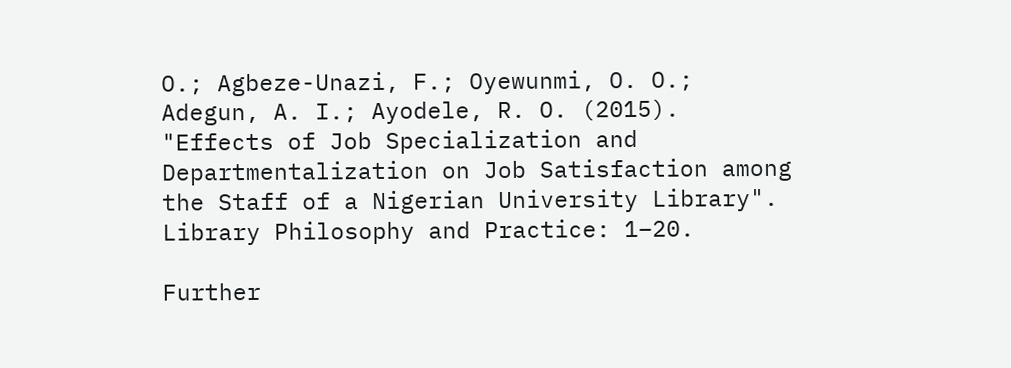O.; Agbeze-Unazi, F.; Oyewunmi, O. O.; Adegun, A. I.; Ayodele, R. O. (2015). "Effects of Job Specialization and Departmentalization on Job Satisfaction among the Staff of a Nigerian University Library". Library Philosophy and Practice: 1–20.

Further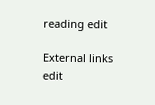reading edit

External links edit